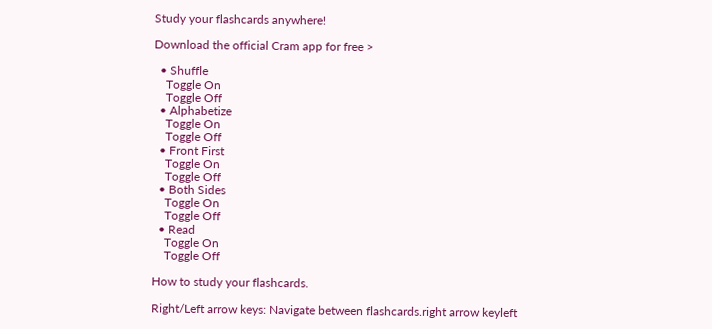Study your flashcards anywhere!

Download the official Cram app for free >

  • Shuffle
    Toggle On
    Toggle Off
  • Alphabetize
    Toggle On
    Toggle Off
  • Front First
    Toggle On
    Toggle Off
  • Both Sides
    Toggle On
    Toggle Off
  • Read
    Toggle On
    Toggle Off

How to study your flashcards.

Right/Left arrow keys: Navigate between flashcards.right arrow keyleft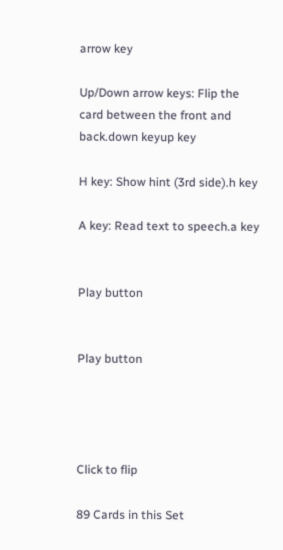arrow key

Up/Down arrow keys: Flip the card between the front and back.down keyup key

H key: Show hint (3rd side).h key

A key: Read text to speech.a key


Play button


Play button




Click to flip

89 Cards in this Set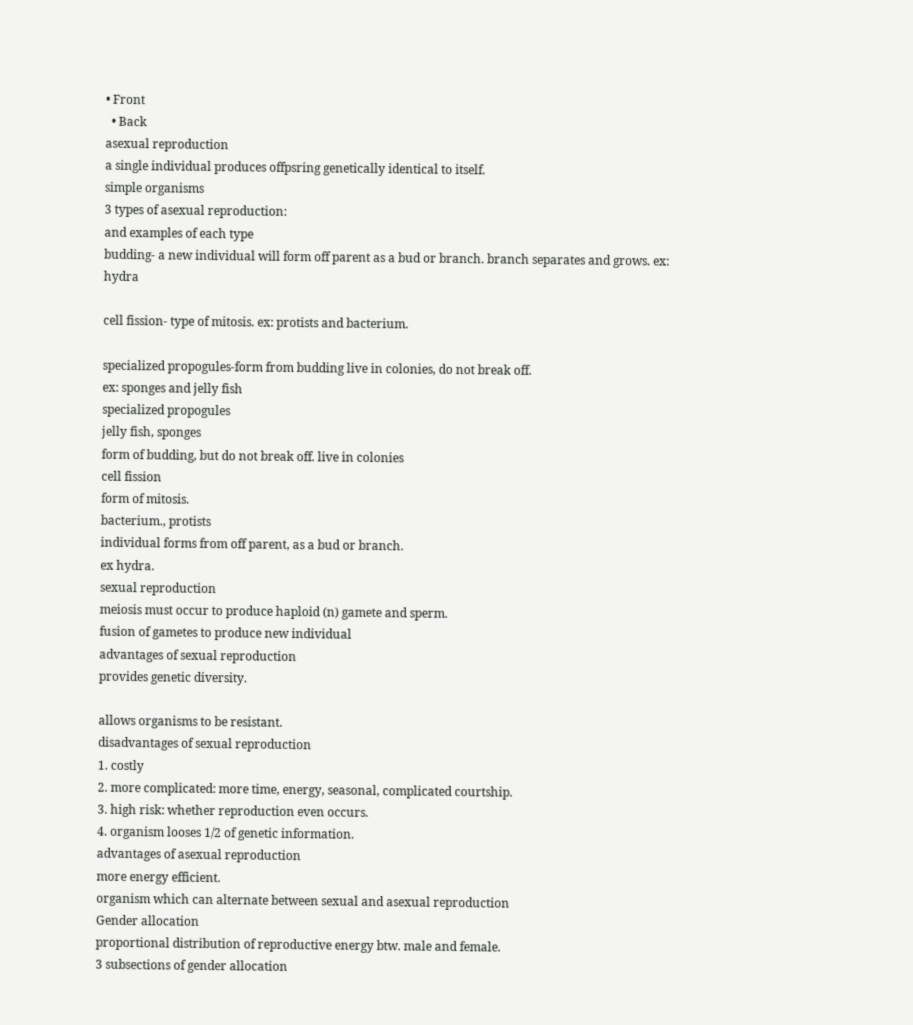• Front
  • Back
asexual reproduction
a single individual produces offpsring genetically identical to itself.
simple organisms
3 types of asexual reproduction:
and examples of each type
budding- a new individual will form off parent as a bud or branch. branch separates and grows. ex: hydra

cell fission- type of mitosis. ex: protists and bacterium.

specialized propogules-form from budding live in colonies, do not break off.
ex: sponges and jelly fish
specialized propogules
jelly fish, sponges
form of budding, but do not break off. live in colonies
cell fission
form of mitosis.
bacterium., protists
individual forms from off parent, as a bud or branch.
ex hydra.
sexual reproduction
meiosis must occur to produce haploid (n) gamete and sperm.
fusion of gametes to produce new individual
advantages of sexual reproduction
provides genetic diversity.

allows organisms to be resistant.
disadvantages of sexual reproduction
1. costly
2. more complicated: more time, energy, seasonal, complicated courtship.
3. high risk: whether reproduction even occurs.
4. organism looses 1/2 of genetic information.
advantages of asexual reproduction
more energy efficient.
organism which can alternate between sexual and asexual reproduction
Gender allocation
proportional distribution of reproductive energy btw. male and female.
3 subsections of gender allocation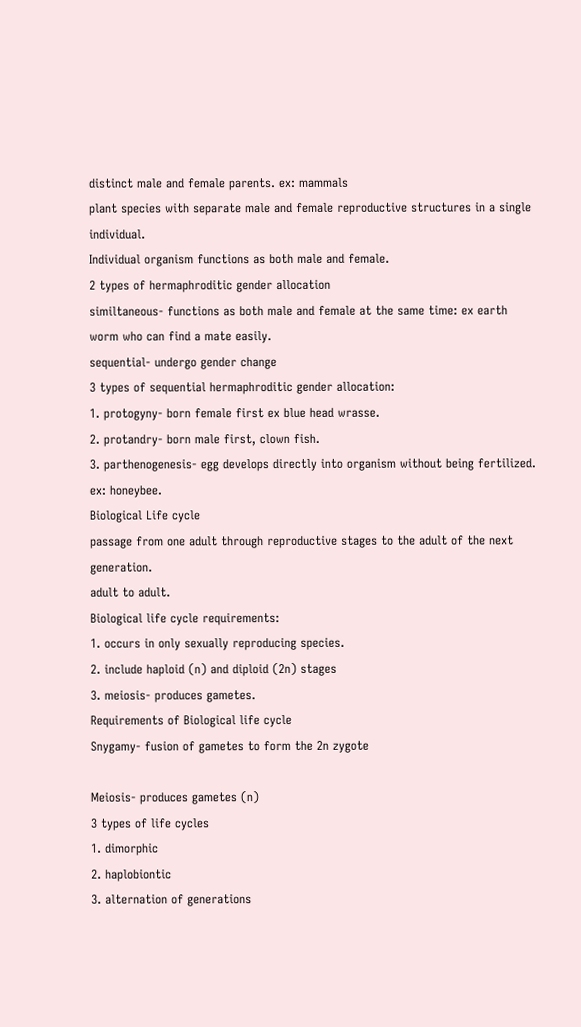distinct male and female parents. ex: mammals
plant species with separate male and female reproductive structures in a single individual.
Individual organism functions as both male and female.
2 types of hermaphroditic gender allocation
similtaneous- functions as both male and female at the same time: ex earth worm who can find a mate easily.
sequential- undergo gender change
3 types of sequential hermaphroditic gender allocation:
1. protogyny- born female first ex blue head wrasse.
2. protandry- born male first, clown fish.
3. parthenogenesis- egg develops directly into organism without being fertilized. ex: honeybee.
Biological Life cycle
passage from one adult through reproductive stages to the adult of the next generation.
adult to adult.
Biological life cycle requirements:
1. occurs in only sexually reproducing species.
2. include haploid (n) and diploid (2n) stages
3. meiosis- produces gametes.
Requirements of Biological life cycle
Snygamy- fusion of gametes to form the 2n zygote

Meiosis- produces gametes (n)
3 types of life cycles
1. dimorphic
2. haplobiontic
3. alternation of generations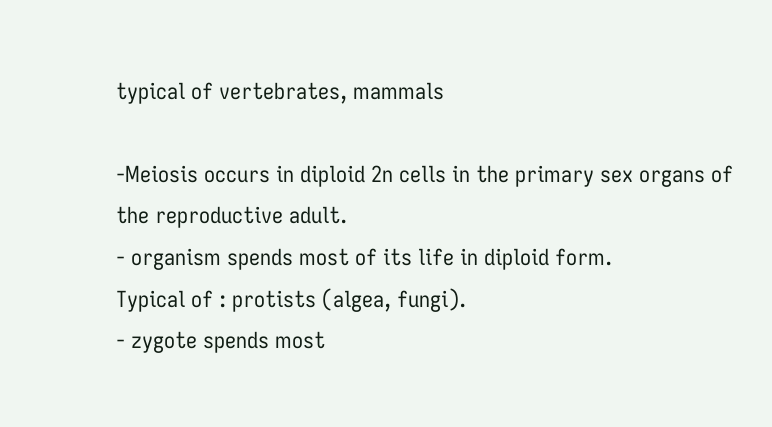typical of vertebrates, mammals

-Meiosis occurs in diploid 2n cells in the primary sex organs of the reproductive adult.
- organism spends most of its life in diploid form.
Typical of : protists (algea, fungi).
- zygote spends most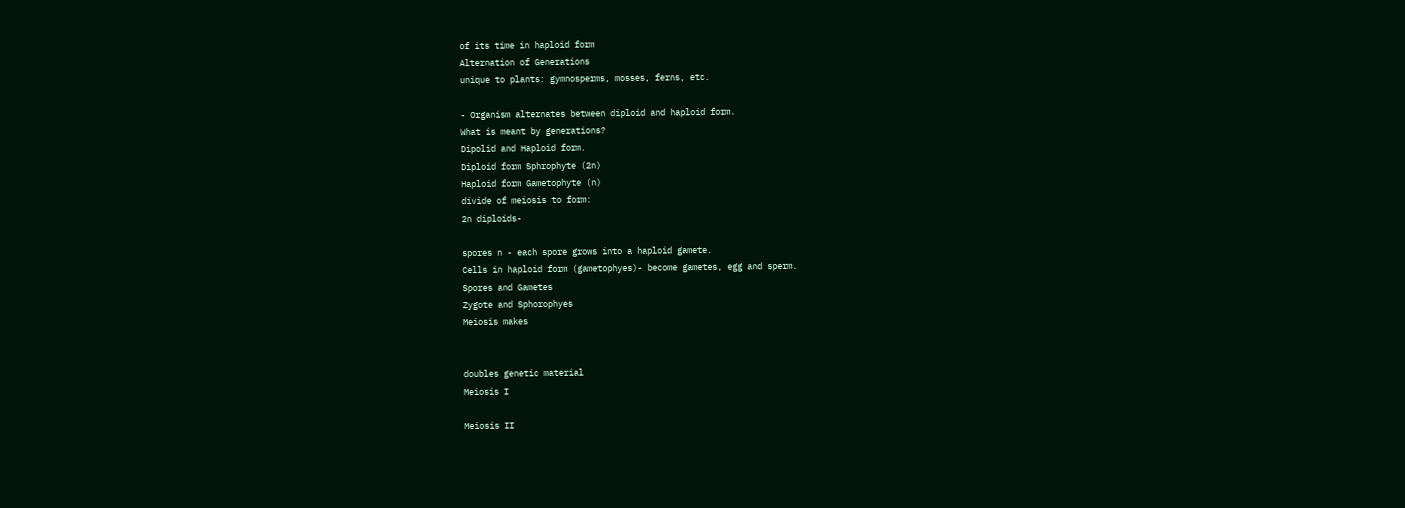of its time in haploid form
Alternation of Generations
unique to plants: gymnosperms, mosses, ferns, etc.

- Organism alternates between diploid and haploid form.
What is meant by generations?
Dipolid and Haploid form.
Diploid form Sphrophyte (2n)
Haploid form Gametophyte (n)
divide of meiosis to form:
2n diploids-

spores n - each spore grows into a haploid gamete.
Cells in haploid form (gametophyes)- become gametes, egg and sperm.
Spores and Gametes
Zygote and Sphorophyes
Meiosis makes


doubles genetic material
Meiosis I

Meiosis II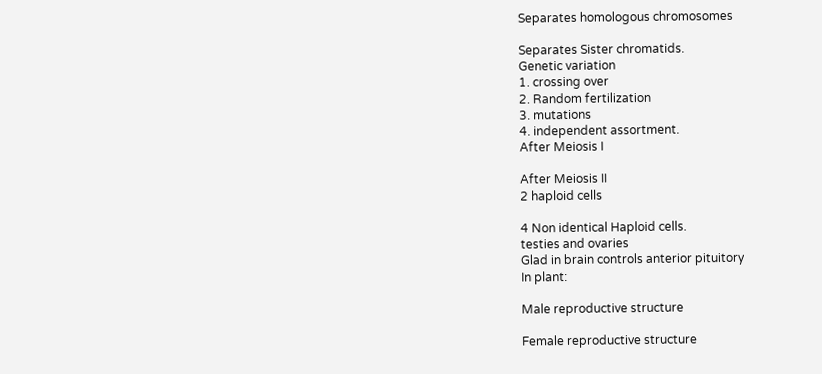Separates homologous chromosomes

Separates Sister chromatids.
Genetic variation
1. crossing over
2. Random fertilization
3. mutations
4. independent assortment.
After Meiosis I

After Meiosis II
2 haploid cells

4 Non identical Haploid cells.
testies and ovaries
Glad in brain controls anterior pituitory
In plant:

Male reproductive structure

Female reproductive structure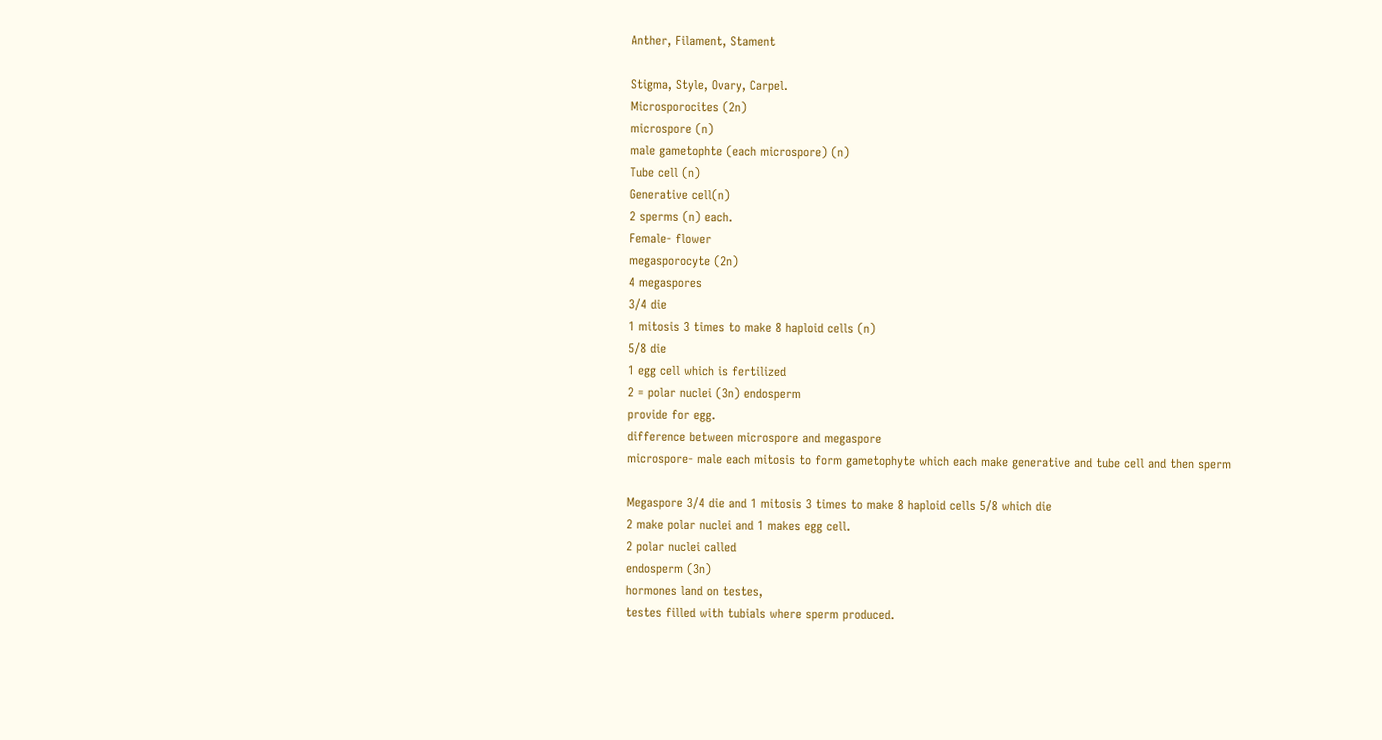Anther, Filament, Stament

Stigma, Style, Ovary, Carpel.
Microsporocites (2n)
microspore (n)
male gametophte (each microspore) (n)
Tube cell (n)
Generative cell(n)
2 sperms (n) each.
Female- flower
megasporocyte (2n)
4 megaspores
3/4 die
1 mitosis 3 times to make 8 haploid cells (n)
5/8 die
1 egg cell which is fertilized
2 = polar nuclei (3n) endosperm
provide for egg.
difference between microspore and megaspore
microspore- male each mitosis to form gametophyte which each make generative and tube cell and then sperm

Megaspore 3/4 die and 1 mitosis 3 times to make 8 haploid cells 5/8 which die
2 make polar nuclei and 1 makes egg cell.
2 polar nuclei called
endosperm (3n)
hormones land on testes,
testes filled with tubials where sperm produced.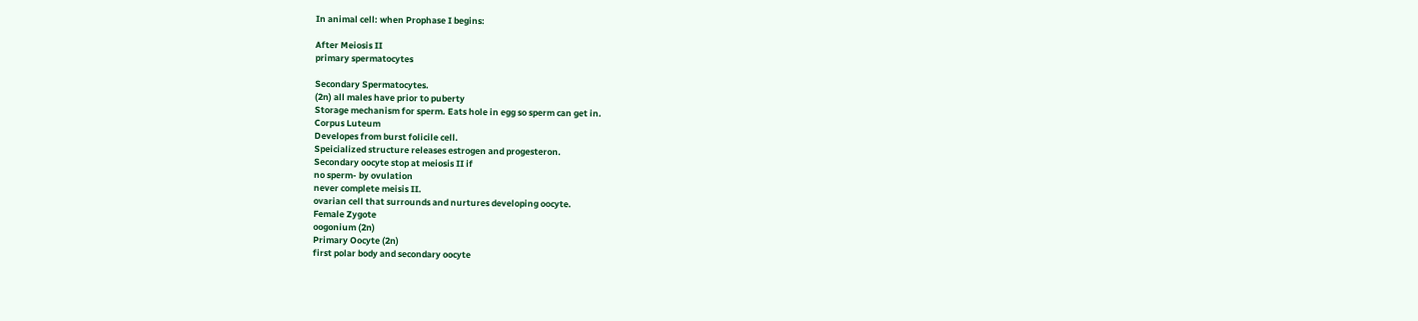In animal cell: when Prophase I begins:

After Meiosis II
primary spermatocytes

Secondary Spermatocytes.
(2n) all males have prior to puberty
Storage mechanism for sperm. Eats hole in egg so sperm can get in.
Corpus Luteum
Developes from burst folicile cell.
Speicialized structure releases estrogen and progesteron.
Secondary oocyte stop at meiosis II if
no sperm- by ovulation
never complete meisis II.
ovarian cell that surrounds and nurtures developing oocyte.
Female Zygote
oogonium (2n)
Primary Oocyte (2n)
first polar body and secondary oocyte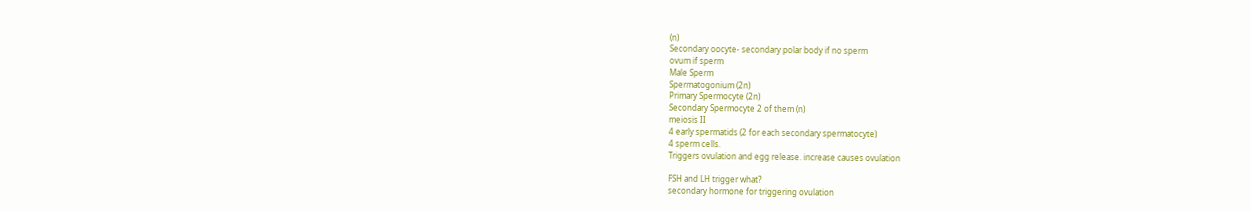(n)
Secondary oocyte- secondary polar body if no sperm
ovum if sperm
Male Sperm
Spermatogonium (2n)
Primary Spermocyte (2n)
Secondary Spermocyte 2 of them (n)
meiosis II
4 early spermatids (2 for each secondary spermatocyte)
4 sperm cells.
Triggers ovulation and egg release. increase causes ovulation

FSH and LH trigger what?
secondary hormone for triggering ovulation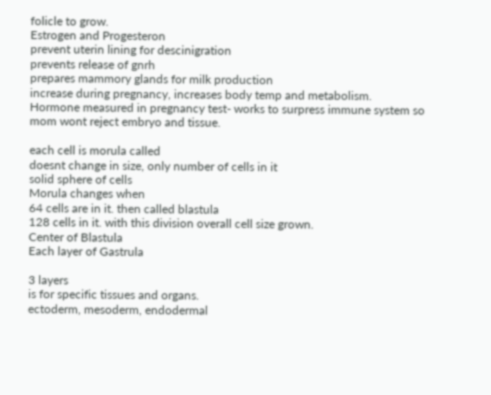folicle to grow.
Estrogen and Progesteron
prevent uterin lining for descinigration
prevents release of gnrh
prepares mammory glands for milk production
increase during pregnancy, increases body temp and metabolism.
Hormone measured in pregnancy test- works to surpress immune system so mom wont reject embryo and tissue.

each cell is morula called
doesnt change in size, only number of cells in it
solid sphere of cells
Morula changes when
64 cells are in it. then called blastula
128 cells in it. with this division overall cell size grown.
Center of Blastula
Each layer of Gastrula

3 layers
is for specific tissues and organs.
ectoderm, mesoderm, endodermal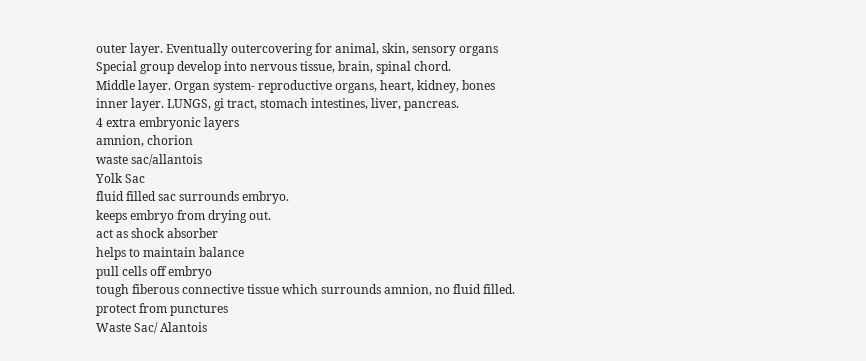outer layer. Eventually outercovering for animal, skin, sensory organs
Special group develop into nervous tissue, brain, spinal chord.
Middle layer. Organ system- reproductive organs, heart, kidney, bones
inner layer. LUNGS, gi tract, stomach intestines, liver, pancreas.
4 extra embryonic layers
amnion, chorion
waste sac/allantois
Yolk Sac
fluid filled sac surrounds embryo.
keeps embryo from drying out.
act as shock absorber
helps to maintain balance
pull cells off embryo
tough fiberous connective tissue which surrounds amnion, no fluid filled.
protect from punctures
Waste Sac/ Alantois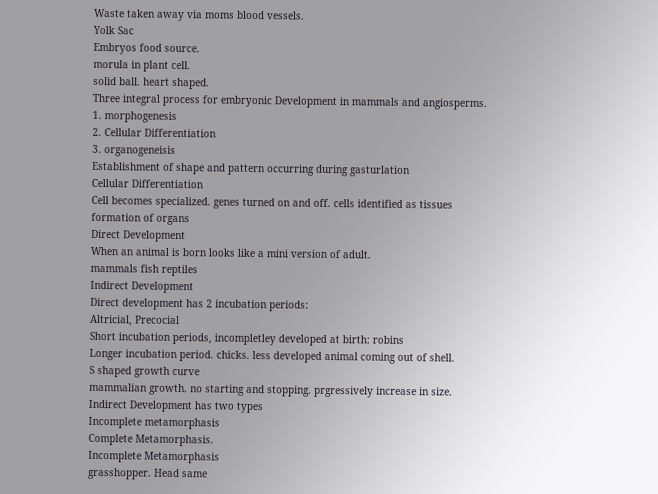Waste taken away via moms blood vessels.
Yolk Sac
Embryos food source.
morula in plant cell.
solid ball. heart shaped.
Three integral process for embryonic Development in mammals and angiosperms.
1. morphogenesis
2. Cellular Differentiation
3. organogeneisis
Establishment of shape and pattern occurring during gasturlation
Cellular Differentiation
Cell becomes specialized. genes turned on and off. cells identified as tissues
formation of organs
Direct Development
When an animal is born looks like a mini version of adult.
mammals fish reptiles
Indirect Development
Direct development has 2 incubation periods:
Altricial, Precocial
Short incubation periods, incompletley developed at birth: robins
Longer incubation period. chicks. less developed animal coming out of shell.
S shaped growth curve
mammalian growth. no starting and stopping. prgressively increase in size.
Indirect Development has two types
Incomplete metamorphasis
Complete Metamorphasis.
Incomplete Metamorphasis
grasshopper. Head same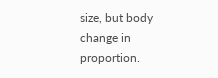size, but body change in proportion.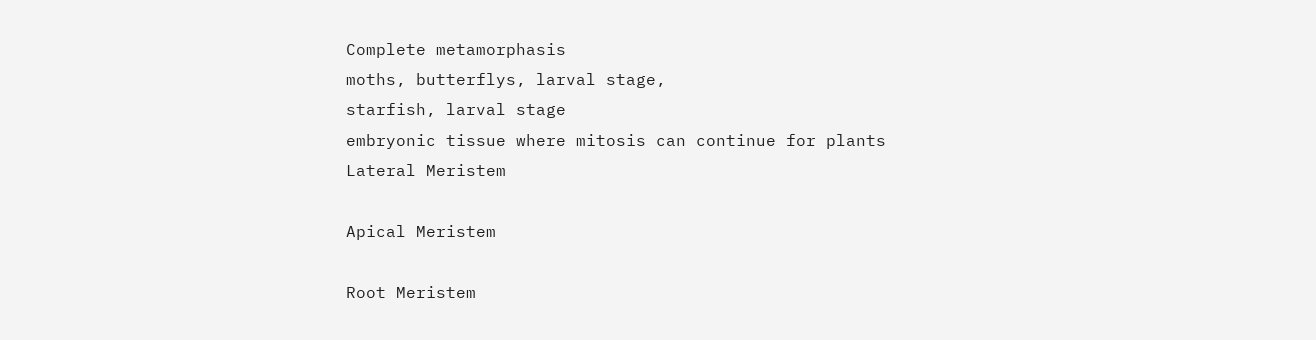Complete metamorphasis
moths, butterflys, larval stage,
starfish, larval stage
embryonic tissue where mitosis can continue for plants
Lateral Meristem

Apical Meristem

Root Meristem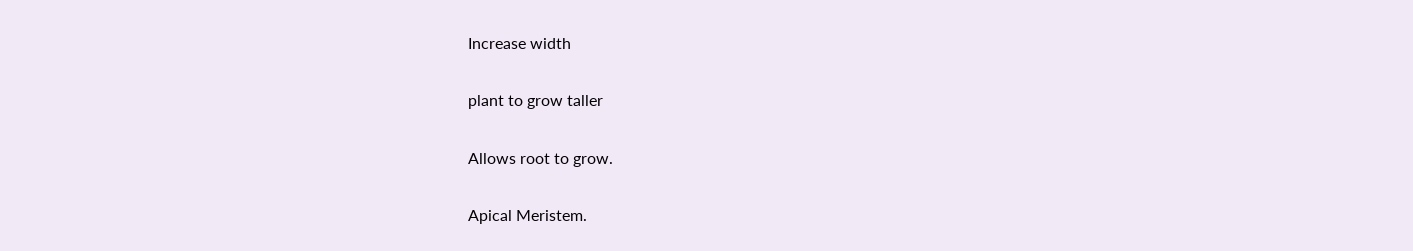Increase width

plant to grow taller

Allows root to grow.

Apical Meristem.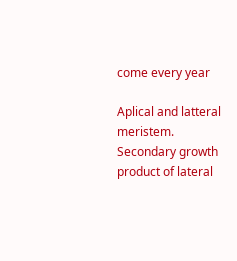come every year

Aplical and latteral meristem.
Secondary growth
product of lateral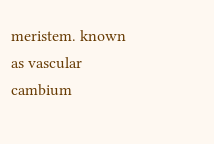meristem. known as vascular cambium